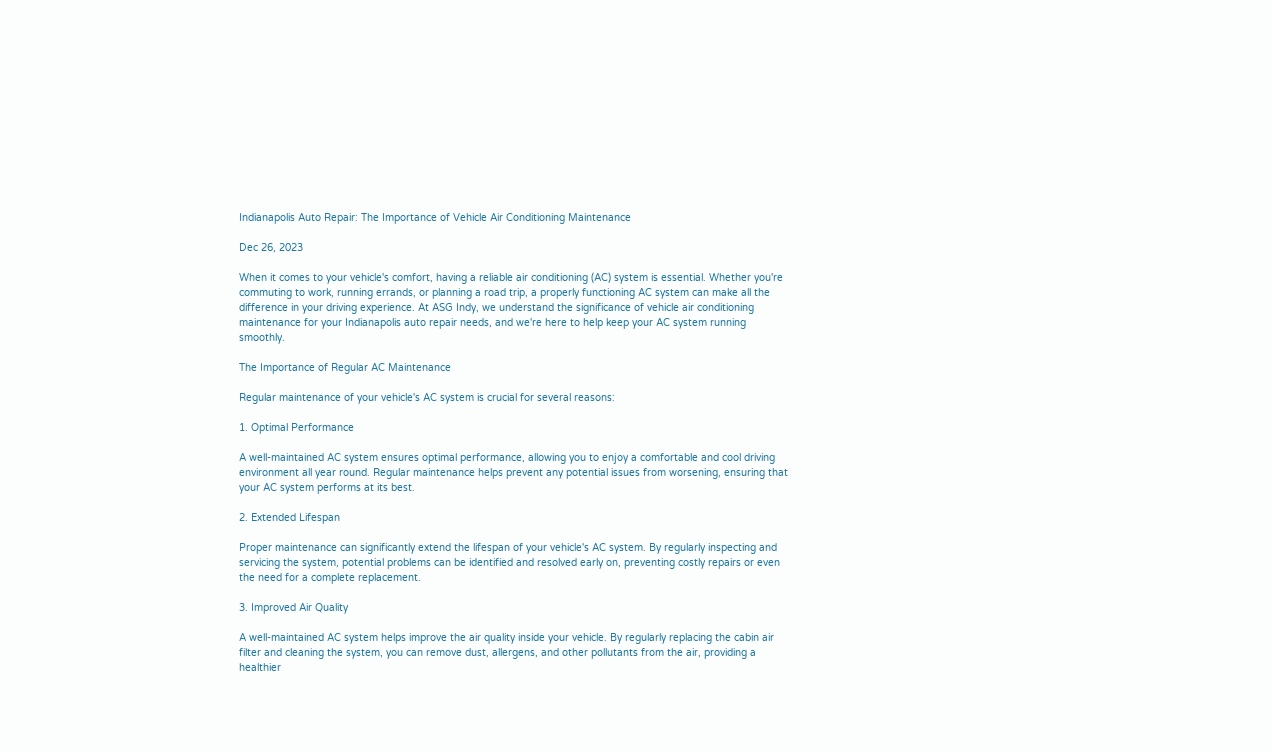Indianapolis Auto Repair: The Importance of Vehicle Air Conditioning Maintenance

Dec 26, 2023

When it comes to your vehicle's comfort, having a reliable air conditioning (AC) system is essential. Whether you're commuting to work, running errands, or planning a road trip, a properly functioning AC system can make all the difference in your driving experience. At ASG Indy, we understand the significance of vehicle air conditioning maintenance for your Indianapolis auto repair needs, and we're here to help keep your AC system running smoothly.

The Importance of Regular AC Maintenance

Regular maintenance of your vehicle's AC system is crucial for several reasons:

1. Optimal Performance

A well-maintained AC system ensures optimal performance, allowing you to enjoy a comfortable and cool driving environment all year round. Regular maintenance helps prevent any potential issues from worsening, ensuring that your AC system performs at its best.

2. Extended Lifespan

Proper maintenance can significantly extend the lifespan of your vehicle's AC system. By regularly inspecting and servicing the system, potential problems can be identified and resolved early on, preventing costly repairs or even the need for a complete replacement.

3. Improved Air Quality

A well-maintained AC system helps improve the air quality inside your vehicle. By regularly replacing the cabin air filter and cleaning the system, you can remove dust, allergens, and other pollutants from the air, providing a healthier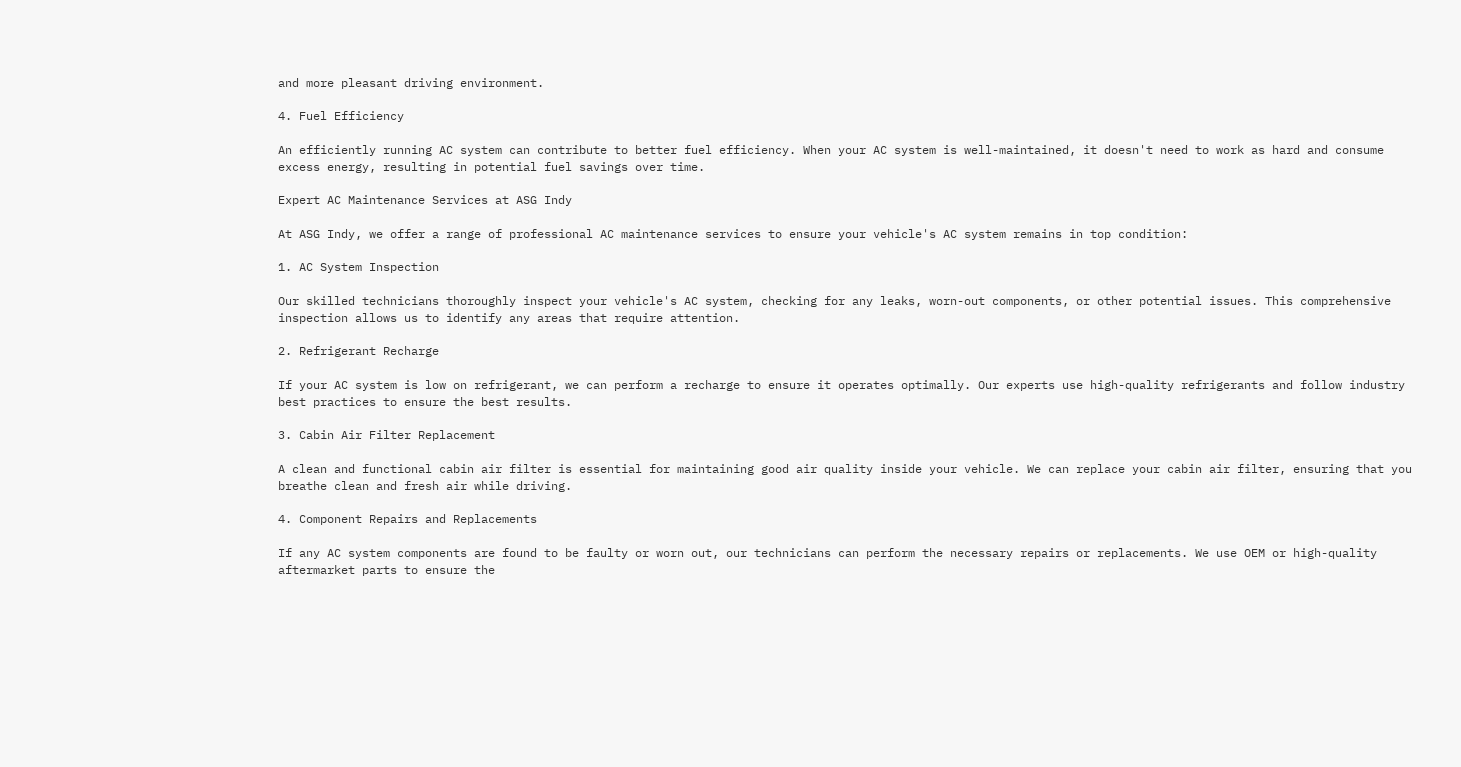and more pleasant driving environment.

4. Fuel Efficiency

An efficiently running AC system can contribute to better fuel efficiency. When your AC system is well-maintained, it doesn't need to work as hard and consume excess energy, resulting in potential fuel savings over time.

Expert AC Maintenance Services at ASG Indy

At ASG Indy, we offer a range of professional AC maintenance services to ensure your vehicle's AC system remains in top condition:

1. AC System Inspection

Our skilled technicians thoroughly inspect your vehicle's AC system, checking for any leaks, worn-out components, or other potential issues. This comprehensive inspection allows us to identify any areas that require attention.

2. Refrigerant Recharge

If your AC system is low on refrigerant, we can perform a recharge to ensure it operates optimally. Our experts use high-quality refrigerants and follow industry best practices to ensure the best results.

3. Cabin Air Filter Replacement

A clean and functional cabin air filter is essential for maintaining good air quality inside your vehicle. We can replace your cabin air filter, ensuring that you breathe clean and fresh air while driving.

4. Component Repairs and Replacements

If any AC system components are found to be faulty or worn out, our technicians can perform the necessary repairs or replacements. We use OEM or high-quality aftermarket parts to ensure the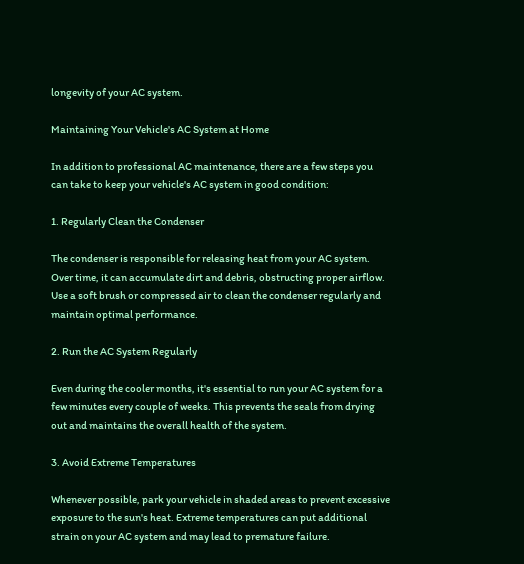longevity of your AC system.

Maintaining Your Vehicle's AC System at Home

In addition to professional AC maintenance, there are a few steps you can take to keep your vehicle's AC system in good condition:

1. Regularly Clean the Condenser

The condenser is responsible for releasing heat from your AC system. Over time, it can accumulate dirt and debris, obstructing proper airflow. Use a soft brush or compressed air to clean the condenser regularly and maintain optimal performance.

2. Run the AC System Regularly

Even during the cooler months, it's essential to run your AC system for a few minutes every couple of weeks. This prevents the seals from drying out and maintains the overall health of the system.

3. Avoid Extreme Temperatures

Whenever possible, park your vehicle in shaded areas to prevent excessive exposure to the sun's heat. Extreme temperatures can put additional strain on your AC system and may lead to premature failure.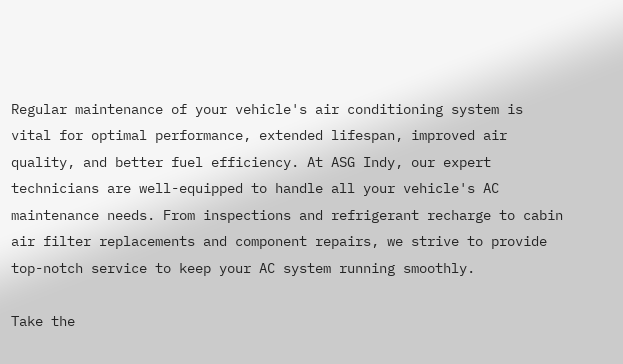Regular maintenance of your vehicle's air conditioning system is vital for optimal performance, extended lifespan, improved air quality, and better fuel efficiency. At ASG Indy, our expert technicians are well-equipped to handle all your vehicle's AC maintenance needs. From inspections and refrigerant recharge to cabin air filter replacements and component repairs, we strive to provide top-notch service to keep your AC system running smoothly.

Take the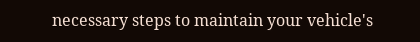necessary steps to maintain your vehicle's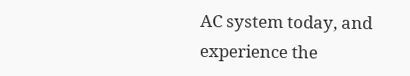AC system today, and experience the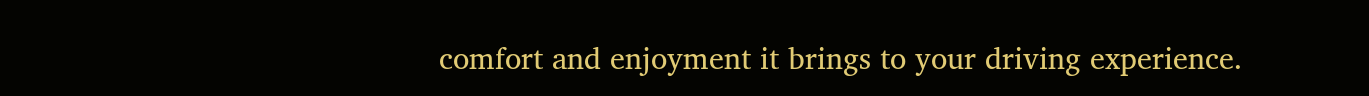comfort and enjoyment it brings to your driving experience.